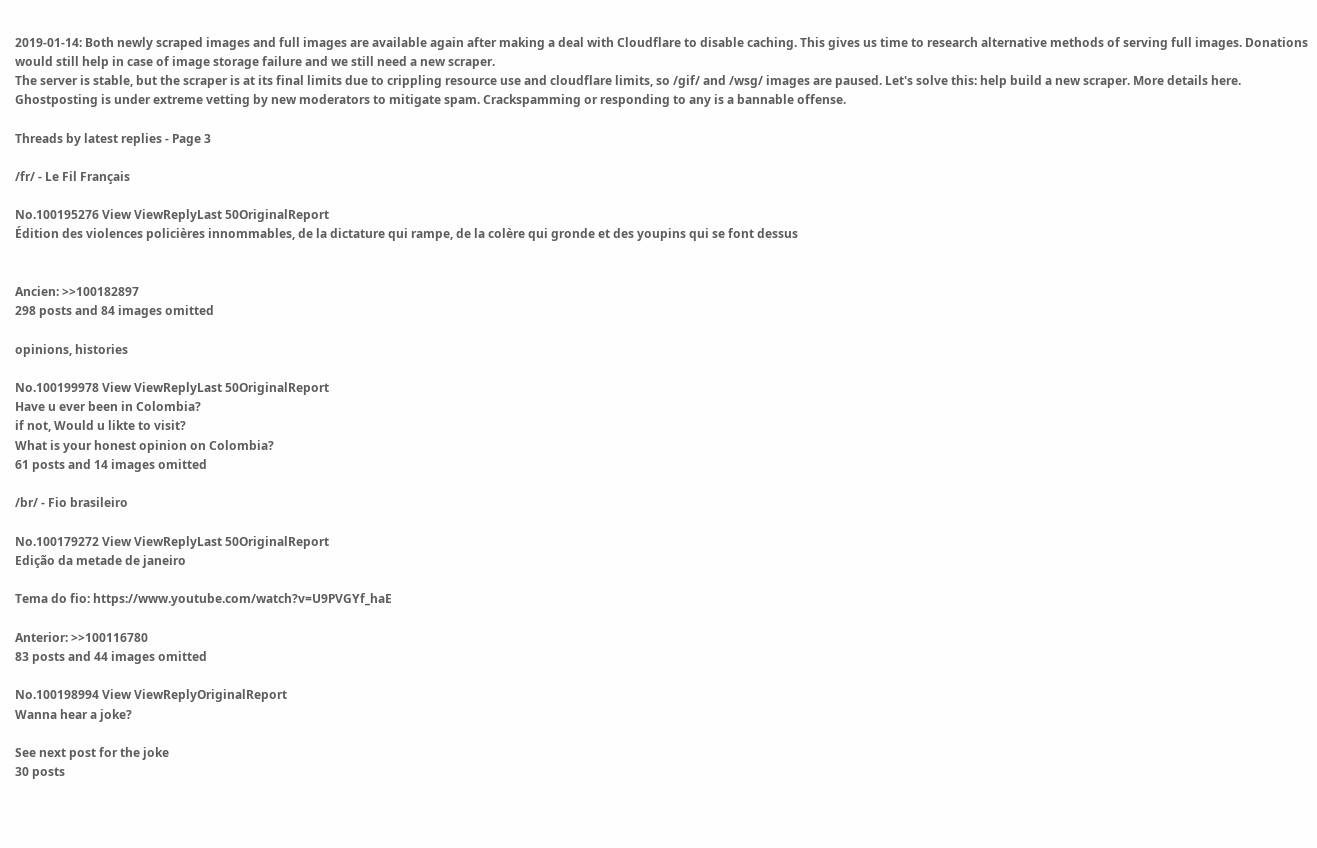2019-01-14: Both newly scraped images and full images are available again after making a deal with Cloudflare to disable caching. This gives us time to research alternative methods of serving full images. Donations would still help in case of image storage failure and we still need a new scraper.
The server is stable, but the scraper is at its final limits due to crippling resource use and cloudflare limits, so /gif/ and /wsg/ images are paused. Let's solve this: help build a new scraper. More details here.
Ghostposting is under extreme vetting by new moderators to mitigate spam. Crackspamming or responding to any is a bannable offense.

Threads by latest replies - Page 3

/fr/ - Le Fil Français

No.100195276 View ViewReplyLast 50OriginalReport
Édition des violences policières innommables, de la dictature qui rampe, de la colère qui gronde et des youpins qui se font dessus


Ancien: >>100182897
298 posts and 84 images omitted

opinions, histories

No.100199978 View ViewReplyLast 50OriginalReport
Have u ever been in Colombia?
if not, Would u likte to visit?
What is your honest opinion on Colombia?
61 posts and 14 images omitted

/br/ - Fio brasileiro

No.100179272 View ViewReplyLast 50OriginalReport
Edição da metade de janeiro

Tema do fio: https://www.youtube.com/watch?v=U9PVGYf_haE

Anterior: >>100116780
83 posts and 44 images omitted

No.100198994 View ViewReplyOriginalReport
Wanna hear a joke?

See next post for the joke
30 posts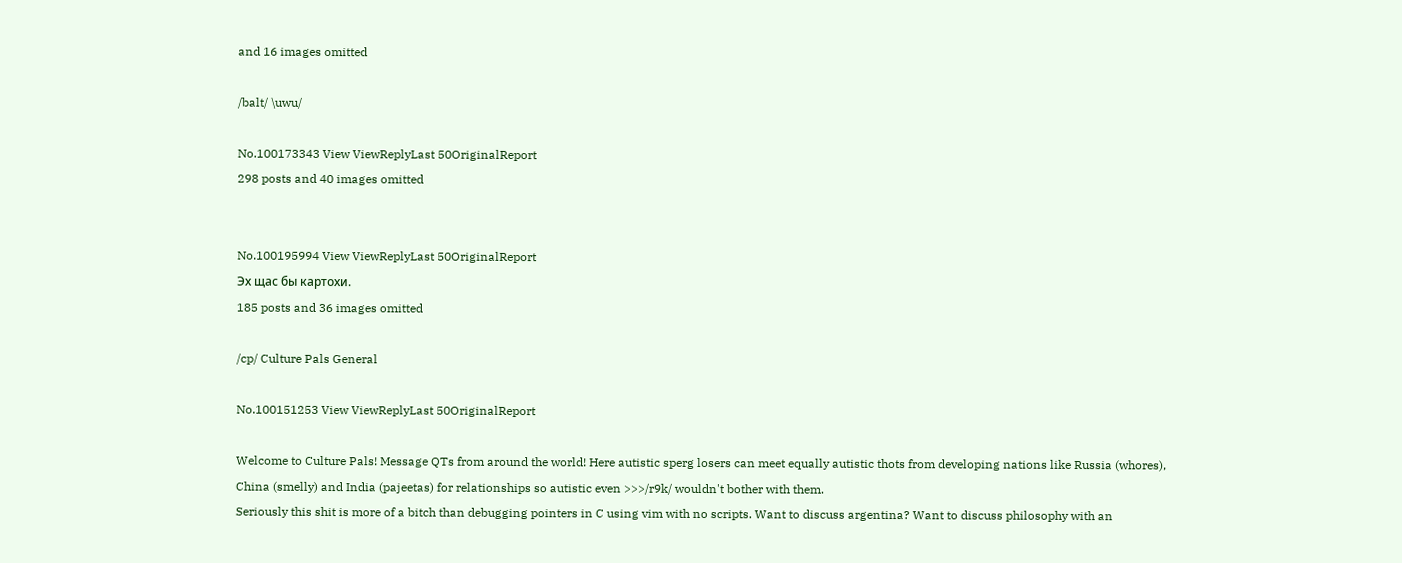and 16 images omitted

/balt/ \uwu/

No.100173343 View ViewReplyLast 50OriginalReport
298 posts and 40 images omitted


No.100195994 View ViewReplyLast 50OriginalReport
Эх щac бы кapтoхи.
185 posts and 36 images omitted

/cp/ Culture Pals General

No.100151253 View ViewReplyLast 50OriginalReport

Welcome to Culture Pals! Message QTs from around the world! Here autistic sperg losers can meet equally autistic thots from developing nations like Russia (whores), China (smelly) and India (pajeetas) for relationships so autistic even >>>/r9k/ wouldn't bother with them.
Seriously this shit is more of a bitch than debugging pointers in C using vim with no scripts. Want to discuss argentina? Want to discuss philosophy with an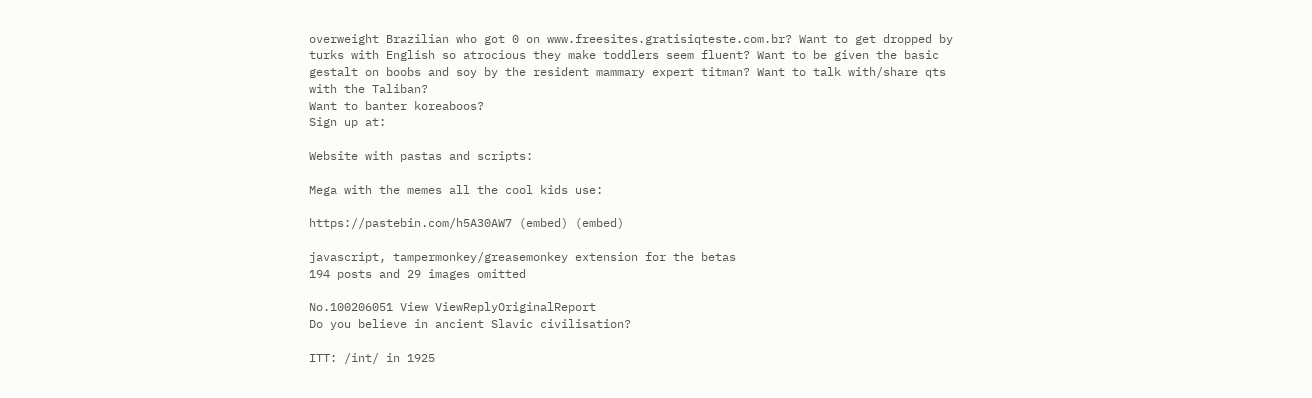overweight Brazilian who got 0 on www.freesites.gratisiqteste.com.br? Want to get dropped by turks with English so atrocious they make toddlers seem fluent? Want to be given the basic gestalt on boobs and soy by the resident mammary expert titman? Want to talk with/share qts with the Taliban?
Want to banter koreaboos?
Sign up at:

Website with pastas and scripts:

Mega with the memes all the cool kids use:

https://pastebin.com/h5A30AW7 (embed) (embed)

javascript, tampermonkey/greasemonkey extension for the betas
194 posts and 29 images omitted

No.100206051 View ViewReplyOriginalReport
Do you believe in ancient Slavic civilisation?

ITT: /int/ in 1925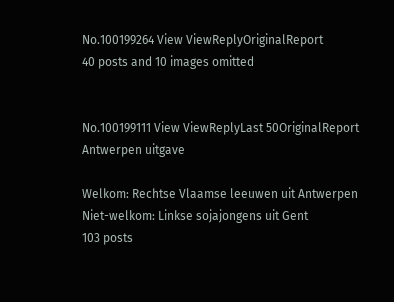No.100199264 View ViewReplyOriginalReport
40 posts and 10 images omitted


No.100199111 View ViewReplyLast 50OriginalReport
Antwerpen uitgave

Welkom: Rechtse Vlaamse leeuwen uit Antwerpen
Niet-welkom: Linkse sojajongens uit Gent
103 posts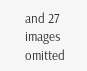and 27 images omitted